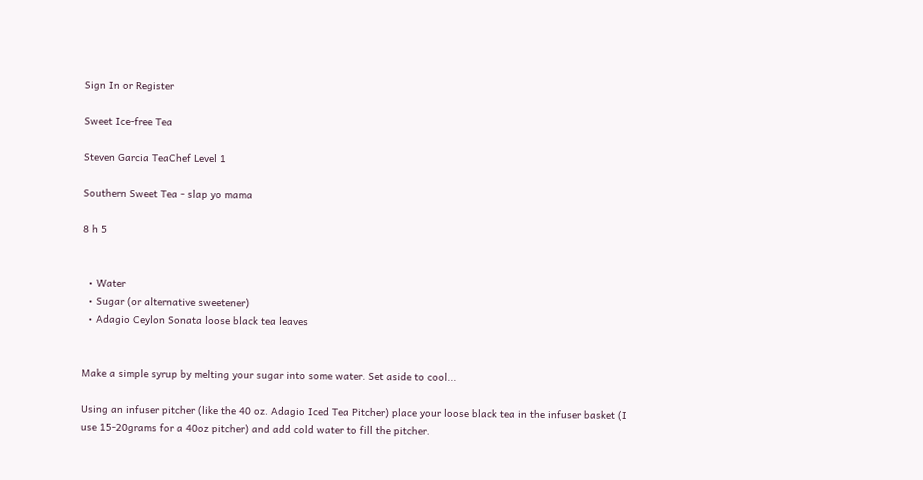Sign In or Register

Sweet Ice-free Tea

Steven Garcia TeaChef Level 1

Southern Sweet Tea - slap yo mama

8 h 5


  • Water
  • Sugar (or alternative sweetener)
  • Adagio Ceylon Sonata loose black tea leaves


Make a simple syrup by melting your sugar into some water. Set aside to cool...

Using an infuser pitcher (like the 40 oz. Adagio Iced Tea Pitcher) place your loose black tea in the infuser basket (I use 15-20grams for a 40oz pitcher) and add cold water to fill the pitcher.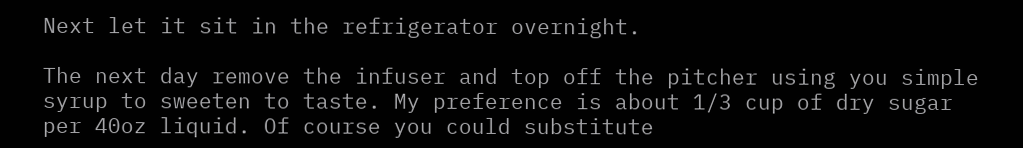Next let it sit in the refrigerator overnight.

The next day remove the infuser and top off the pitcher using you simple syrup to sweeten to taste. My preference is about 1/3 cup of dry sugar per 40oz liquid. Of course you could substitute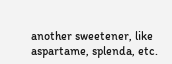another sweetener, like aspartame, splenda, etc.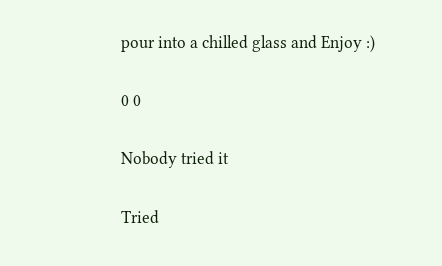pour into a chilled glass and Enjoy :)

0 0

Nobody tried it

Tried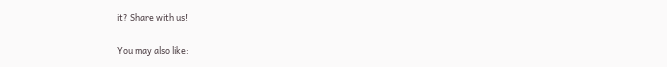it? Share with us!

You may also like: